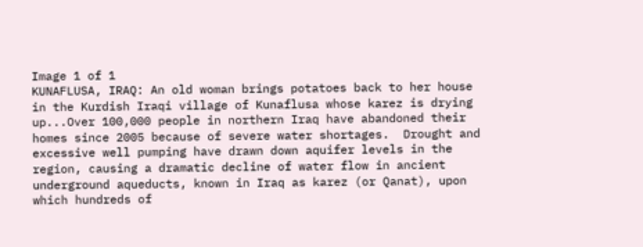Image 1 of 1
KUNAFLUSA, IRAQ: An old woman brings potatoes back to her house in the Kurdish Iraqi village of Kunaflusa whose karez is drying up...Over 100,000 people in northern Iraq have abandoned their homes since 2005 because of severe water shortages.  Drought and excessive well pumping have drawn down aquifer levels in the region, causing a dramatic decline of water flow in ancient underground aqueducts, known in Iraq as karez (or Qanat), upon which hundreds of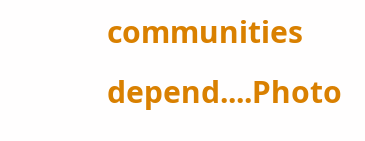communities depend....Photo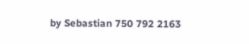by Sebastian 750 792 2163